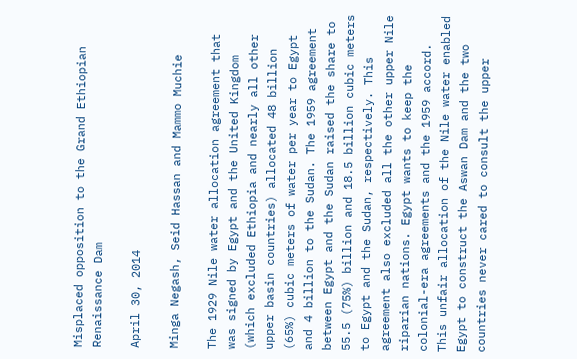Misplaced opposition to the Grand Ethiopian Renaissance Dam

April 30, 2014

Minga Negash, Seid Hassan and Mammo Muchie

The 1929 Nile water allocation agreement that was signed by Egypt and the United Kingdom (which excluded Ethiopia and nearly all other upper basin countries) allocated 48 billion (65%) cubic meters of water per year to Egypt and 4 billion to the Sudan. The 1959 agreement between Egypt and the Sudan raised the share to 55.5 (75%) billion and 18.5 billion cubic meters to Egypt and the Sudan, respectively. This agreement also excluded all the other upper Nile riparian nations. Egypt wants to keep the colonial-era agreements and the 1959 accord. This unfair allocation of the Nile water enabled Egypt to construct the Aswan Dam and the two countries never cared to consult the upper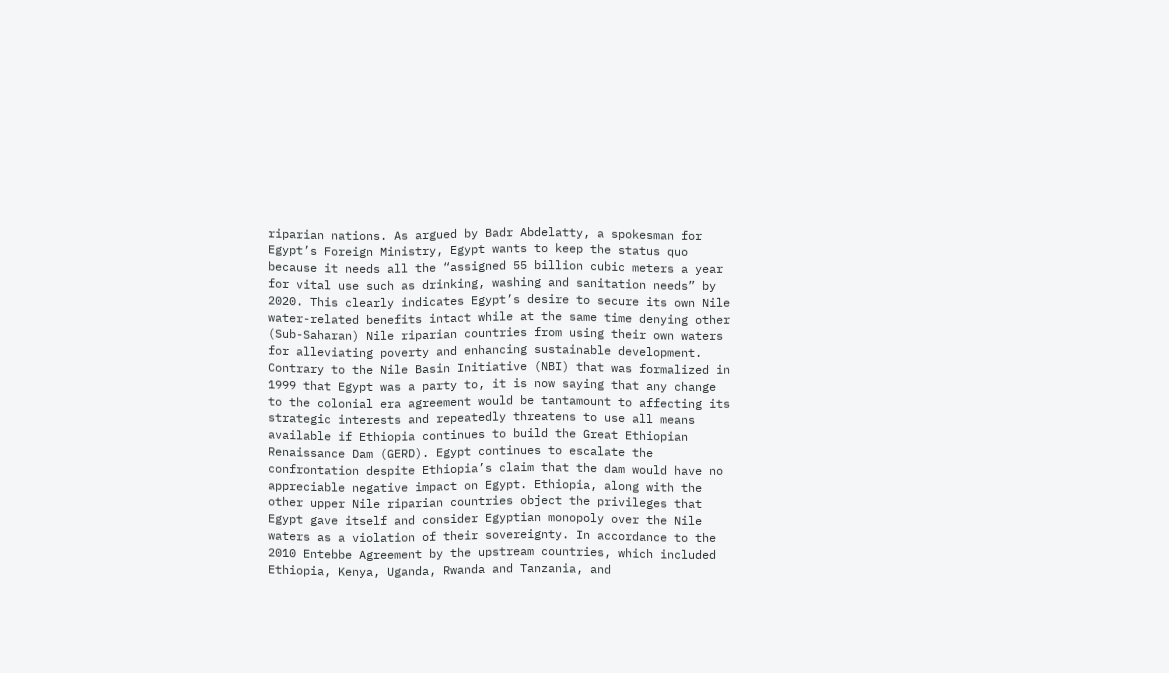riparian nations. As argued by Badr Abdelatty, a spokesman for Egypt’s Foreign Ministry, Egypt wants to keep the status quo because it needs all the “assigned 55 billion cubic meters a year for vital use such as drinking, washing and sanitation needs” by 2020. This clearly indicates Egypt’s desire to secure its own Nile water-related benefits intact while at the same time denying other (Sub-Saharan) Nile riparian countries from using their own waters for alleviating poverty and enhancing sustainable development. Contrary to the Nile Basin Initiative (NBI) that was formalized in 1999 that Egypt was a party to, it is now saying that any change to the colonial era agreement would be tantamount to affecting its strategic interests and repeatedly threatens to use all means available if Ethiopia continues to build the Great Ethiopian Renaissance Dam (GERD). Egypt continues to escalate the confrontation despite Ethiopia’s claim that the dam would have no appreciable negative impact on Egypt. Ethiopia, along with the other upper Nile riparian countries object the privileges that Egypt gave itself and consider Egyptian monopoly over the Nile waters as a violation of their sovereignty. In accordance to the 2010 Entebbe Agreement by the upstream countries, which included Ethiopia, Kenya, Uganda, Rwanda and Tanzania, and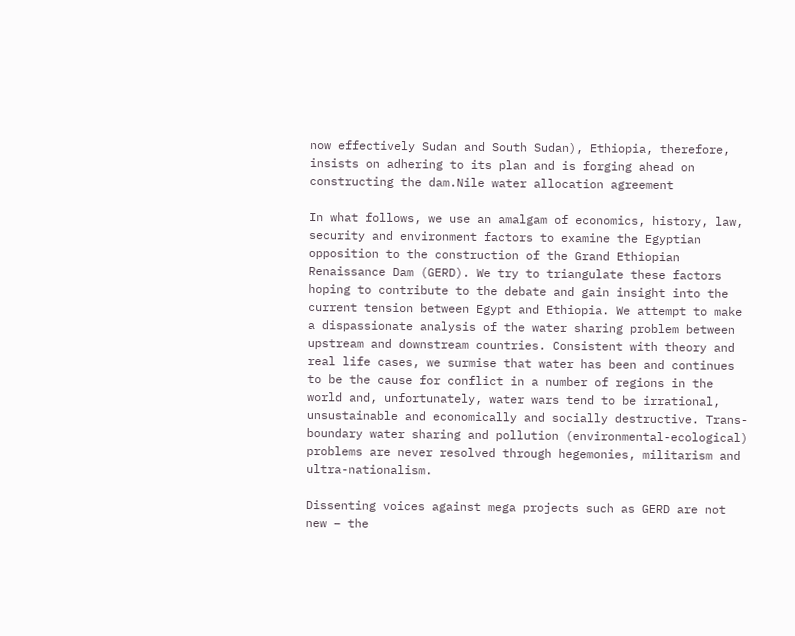now effectively Sudan and South Sudan), Ethiopia, therefore, insists on adhering to its plan and is forging ahead on constructing the dam.Nile water allocation agreement

In what follows, we use an amalgam of economics, history, law, security and environment factors to examine the Egyptian opposition to the construction of the Grand Ethiopian Renaissance Dam (GERD). We try to triangulate these factors hoping to contribute to the debate and gain insight into the current tension between Egypt and Ethiopia. We attempt to make a dispassionate analysis of the water sharing problem between upstream and downstream countries. Consistent with theory and real life cases, we surmise that water has been and continues to be the cause for conflict in a number of regions in the world and, unfortunately, water wars tend to be irrational, unsustainable and economically and socially destructive. Trans-boundary water sharing and pollution (environmental-ecological) problems are never resolved through hegemonies, militarism and ultra-nationalism.

Dissenting voices against mega projects such as GERD are not new – the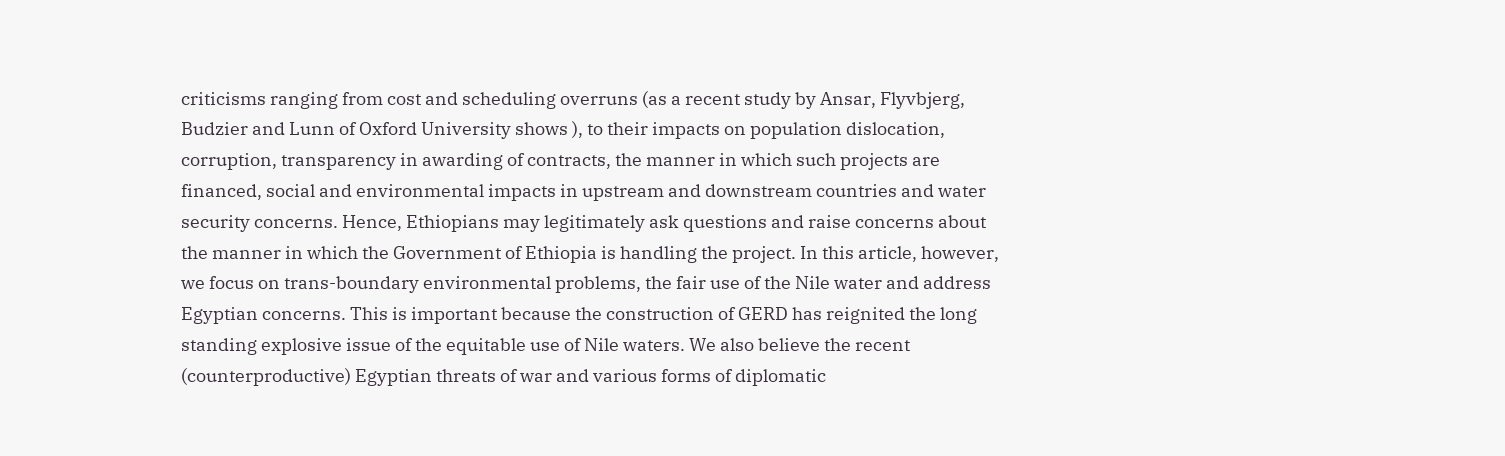criticisms ranging from cost and scheduling overruns (as a recent study by Ansar, Flyvbjerg, Budzier and Lunn of Oxford University shows ), to their impacts on population dislocation, corruption, transparency in awarding of contracts, the manner in which such projects are financed, social and environmental impacts in upstream and downstream countries and water security concerns. Hence, Ethiopians may legitimately ask questions and raise concerns about the manner in which the Government of Ethiopia is handling the project. In this article, however, we focus on trans-boundary environmental problems, the fair use of the Nile water and address Egyptian concerns. This is important because the construction of GERD has reignited the long standing explosive issue of the equitable use of Nile waters. We also believe the recent (counterproductive) Egyptian threats of war and various forms of diplomatic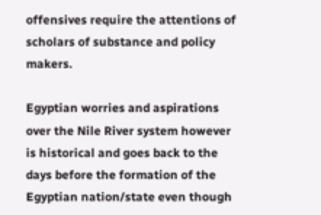offensives require the attentions of scholars of substance and policy makers.

Egyptian worries and aspirations over the Nile River system however is historical and goes back to the days before the formation of the Egyptian nation/state even though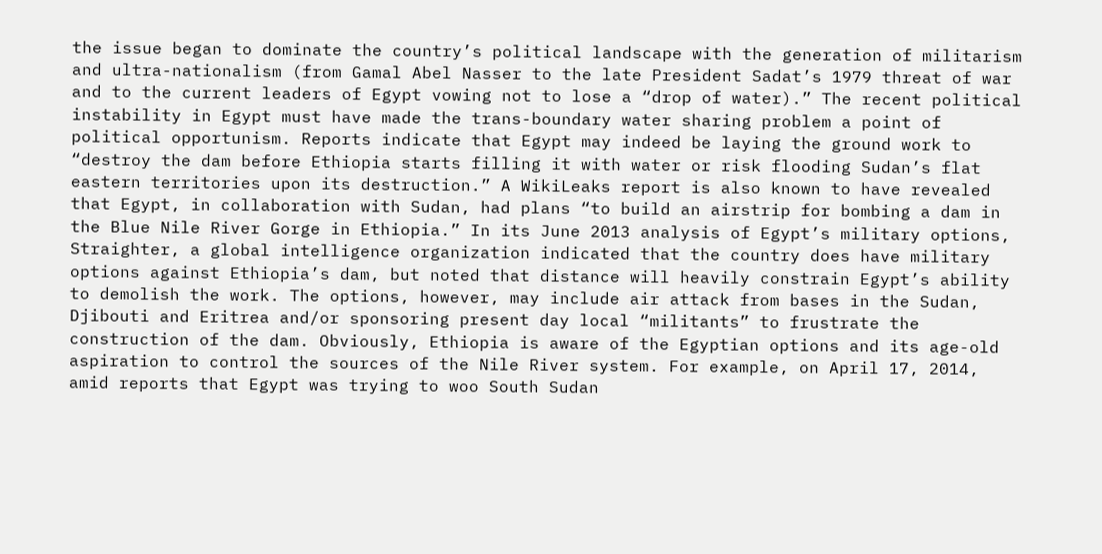the issue began to dominate the country’s political landscape with the generation of militarism and ultra-nationalism (from Gamal Abel Nasser to the late President Sadat’s 1979 threat of war and to the current leaders of Egypt vowing not to lose a “drop of water).” The recent political instability in Egypt must have made the trans-boundary water sharing problem a point of political opportunism. Reports indicate that Egypt may indeed be laying the ground work to “destroy the dam before Ethiopia starts filling it with water or risk flooding Sudan’s flat eastern territories upon its destruction.” A WikiLeaks report is also known to have revealed that Egypt, in collaboration with Sudan, had plans “to build an airstrip for bombing a dam in the Blue Nile River Gorge in Ethiopia.” In its June 2013 analysis of Egypt’s military options, Straighter, a global intelligence organization indicated that the country does have military options against Ethiopia’s dam, but noted that distance will heavily constrain Egypt’s ability to demolish the work. The options, however, may include air attack from bases in the Sudan, Djibouti and Eritrea and/or sponsoring present day local “militants” to frustrate the construction of the dam. Obviously, Ethiopia is aware of the Egyptian options and its age-old aspiration to control the sources of the Nile River system. For example, on April 17, 2014, amid reports that Egypt was trying to woo South Sudan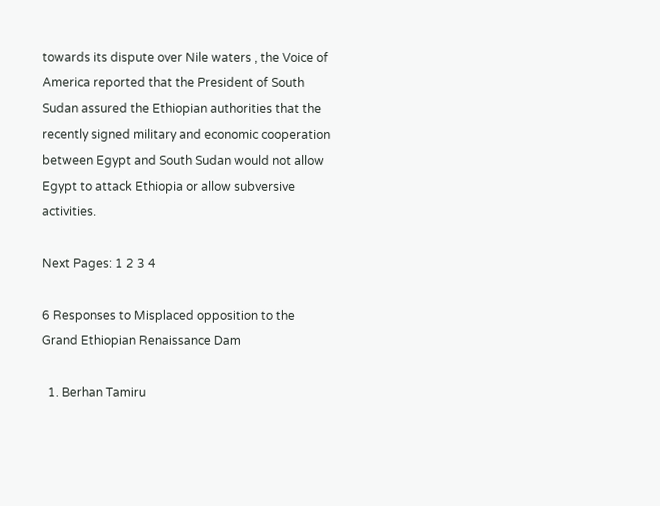towards its dispute over Nile waters , the Voice of America reported that the President of South Sudan assured the Ethiopian authorities that the recently signed military and economic cooperation between Egypt and South Sudan would not allow Egypt to attack Ethiopia or allow subversive activities.

Next Pages: 1 2 3 4

6 Responses to Misplaced opposition to the Grand Ethiopian Renaissance Dam

  1. Berhan Tamiru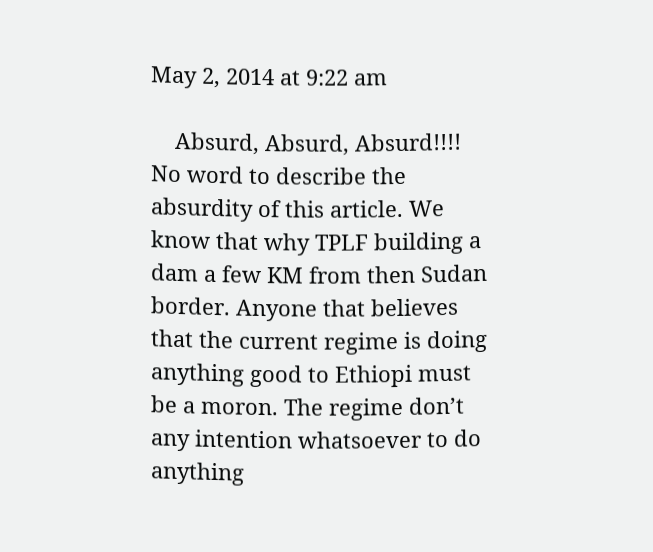May 2, 2014 at 9:22 am

    Absurd, Absurd, Absurd!!!! No word to describe the absurdity of this article. We know that why TPLF building a dam a few KM from then Sudan border. Anyone that believes that the current regime is doing anything good to Ethiopi must be a moron. The regime don’t any intention whatsoever to do anything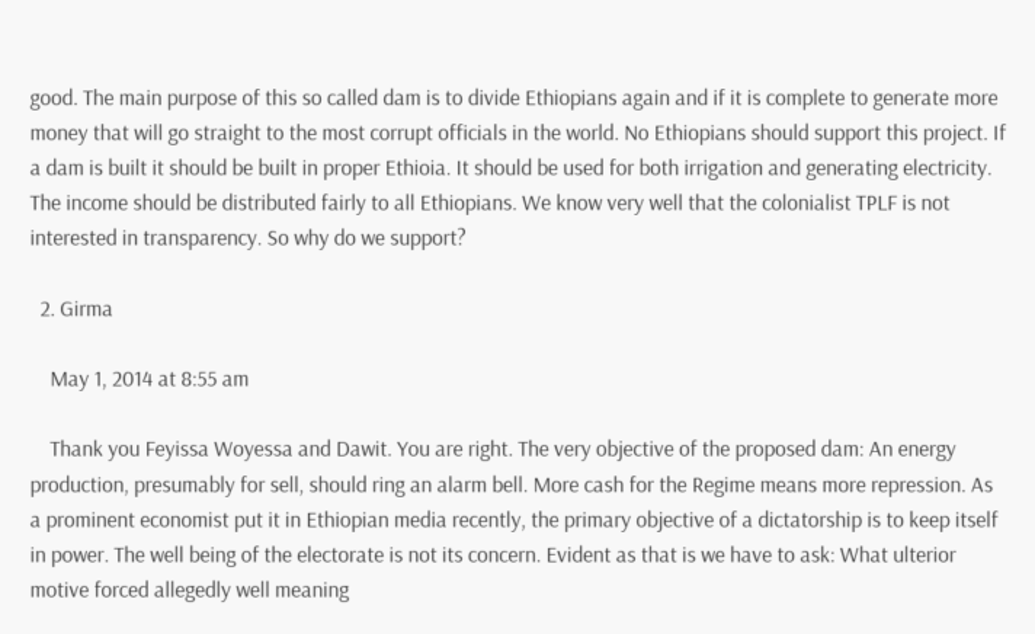good. The main purpose of this so called dam is to divide Ethiopians again and if it is complete to generate more money that will go straight to the most corrupt officials in the world. No Ethiopians should support this project. If a dam is built it should be built in proper Ethioia. It should be used for both irrigation and generating electricity. The income should be distributed fairly to all Ethiopians. We know very well that the colonialist TPLF is not interested in transparency. So why do we support?

  2. Girma

    May 1, 2014 at 8:55 am

    Thank you Feyissa Woyessa and Dawit. You are right. The very objective of the proposed dam: An energy production, presumably for sell, should ring an alarm bell. More cash for the Regime means more repression. As a prominent economist put it in Ethiopian media recently, the primary objective of a dictatorship is to keep itself in power. The well being of the electorate is not its concern. Evident as that is we have to ask: What ulterior motive forced allegedly well meaning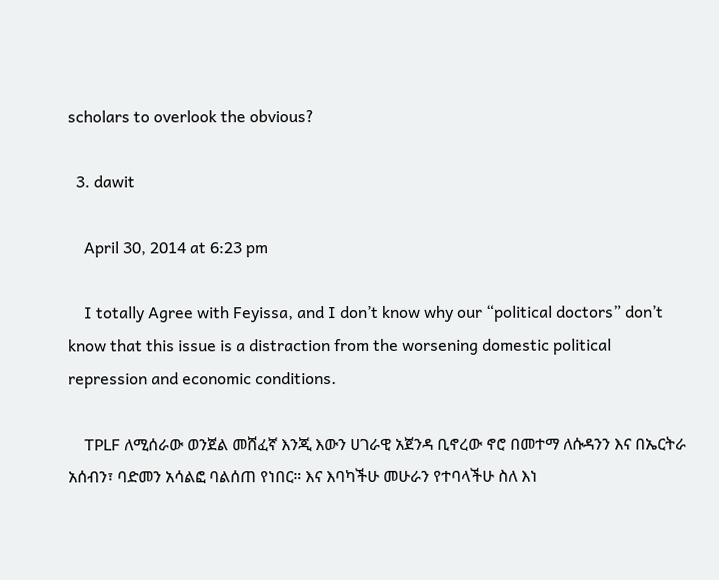scholars to overlook the obvious?

  3. dawit

    April 30, 2014 at 6:23 pm

    I totally Agree with Feyissa, and I don’t know why our “political doctors” don’t know that this issue is a distraction from the worsening domestic political repression and economic conditions.

    TPLF ለሚሰራው ወንጀል መሸፈኛ እንጂ እውን ሀገራዊ አጀንዳ ቢኖረው ኖሮ በመተማ ለሱዳንን እና በኤርትራ አሰብን፣ ባድመን አሳልፎ ባልሰጠ የነበር። እና እባካችሁ መሁራን የተባላችሁ ስለ እነ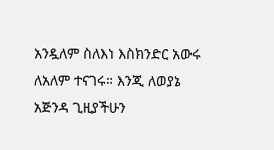አንዷለም ስለእነ እስክንድር አውሩ ለአለም ተናገሩ። እንጂ ለወያኔ አጅንዳ ጊዚያችሁን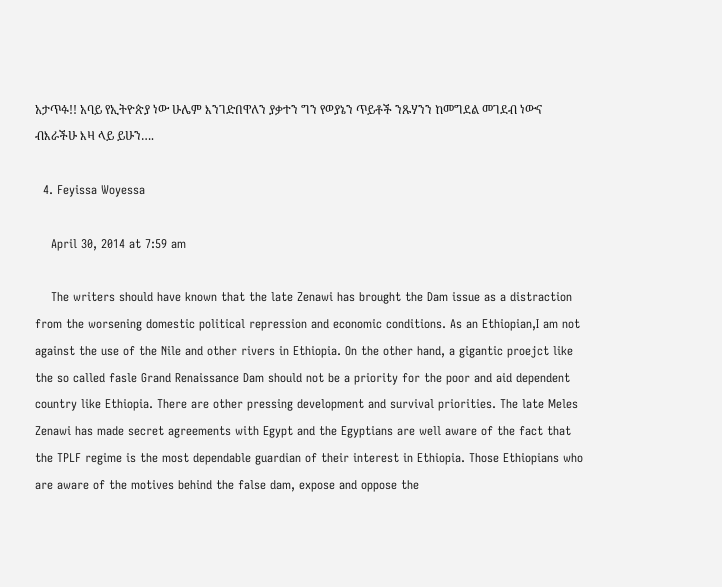አታጥፉ!! አባይ የኢትዮጵያ ነው ሁሌም እንገድበዋለን ያቃተን ግን የወያኔን ጥይቶች ንጹሃንን ከመግደል መገደብ ነውና ብእራችሁ እዛ ላይ ይሁን….

  4. Feyissa Woyessa

    April 30, 2014 at 7:59 am

    The writers should have known that the late Zenawi has brought the Dam issue as a distraction from the worsening domestic political repression and economic conditions. As an Ethiopian,I am not against the use of the Nile and other rivers in Ethiopia. On the other hand, a gigantic proejct like the so called fasle Grand Renaissance Dam should not be a priority for the poor and aid dependent country like Ethiopia. There are other pressing development and survival priorities. The late Meles Zenawi has made secret agreements with Egypt and the Egyptians are well aware of the fact that the TPLF regime is the most dependable guardian of their interest in Ethiopia. Those Ethiopians who are aware of the motives behind the false dam, expose and oppose the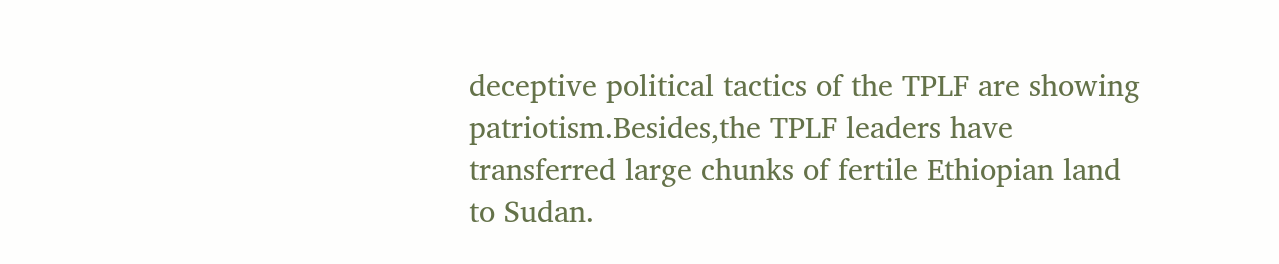deceptive political tactics of the TPLF are showing patriotism.Besides,the TPLF leaders have transferred large chunks of fertile Ethiopian land to Sudan.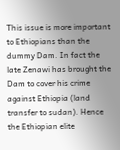This issue is more important to Ethiopians than the dummy Dam. In fact the late Zenawi has brought the Dam to cover his crime against Ethiopia (land transfer to sudan). Hence the Ethiopian elite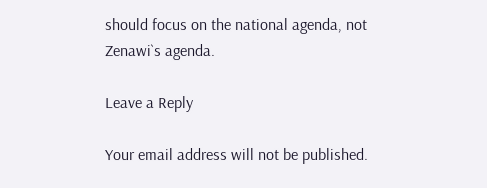should focus on the national agenda, not Zenawi`s agenda.

Leave a Reply

Your email address will not be published.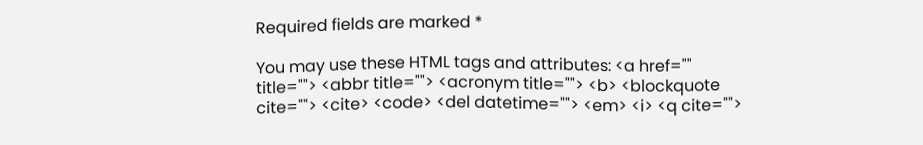Required fields are marked *

You may use these HTML tags and attributes: <a href="" title=""> <abbr title=""> <acronym title=""> <b> <blockquote cite=""> <cite> <code> <del datetime=""> <em> <i> <q cite="">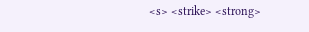<s> <strike> <strong>